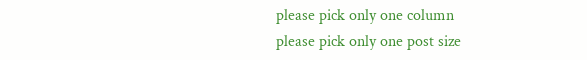please pick only one column
please pick only one post size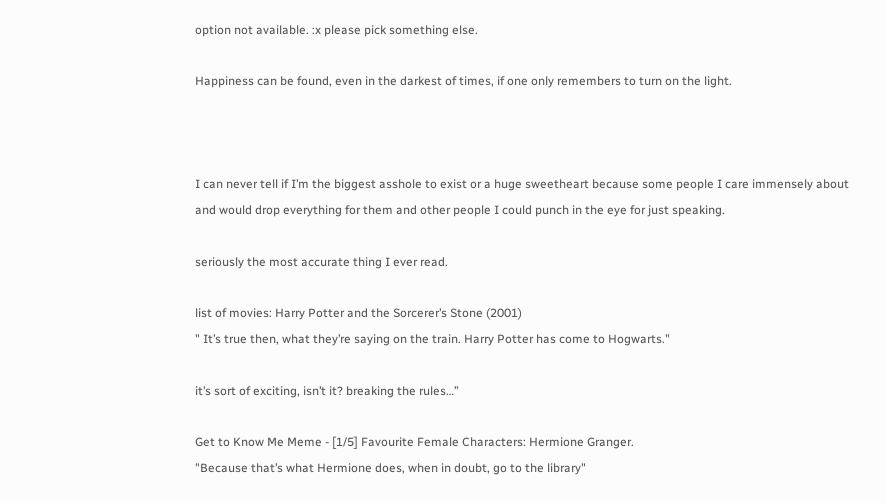option not available. :x please pick something else.

Happiness can be found, even in the darkest of times, if one only remembers to turn on the light.



I can never tell if I’m the biggest asshole to exist or a huge sweetheart because some people I care immensely about and would drop everything for them and other people I could punch in the eye for just speaking.

seriously the most accurate thing I ever read.

list of movies: Harry Potter and the Sorcerer’s Stone (2001)
" It’s true then, what they’re saying on the train. Harry Potter has come to Hogwarts."

it’s sort of exciting, isn’t it? breaking the rules…”

Get to Know Me Meme - [1/5] Favourite Female Characters: Hermione Granger.
"Because that’s what Hermione does, when in doubt, go to the library"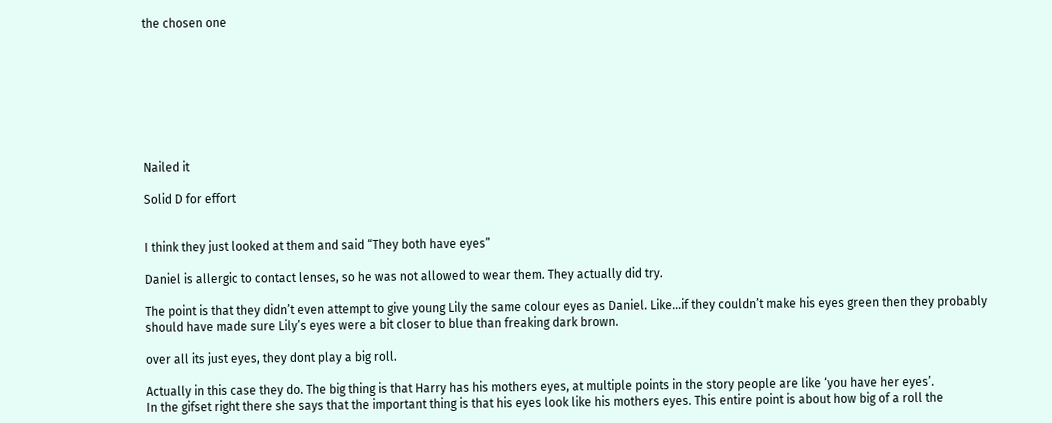the chosen one








Nailed it

Solid D for effort


I think they just looked at them and said “They both have eyes”

Daniel is allergic to contact lenses, so he was not allowed to wear them. They actually did try.

The point is that they didn’t even attempt to give young Lily the same colour eyes as Daniel. Like…if they couldn’t make his eyes green then they probably should have made sure Lily’s eyes were a bit closer to blue than freaking dark brown.

over all its just eyes, they dont play a big roll.

Actually in this case they do. The big thing is that Harry has his mothers eyes, at multiple points in the story people are like ‘you have her eyes’.
In the gifset right there she says that the important thing is that his eyes look like his mothers eyes. This entire point is about how big of a roll the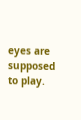eyes are supposed to play.